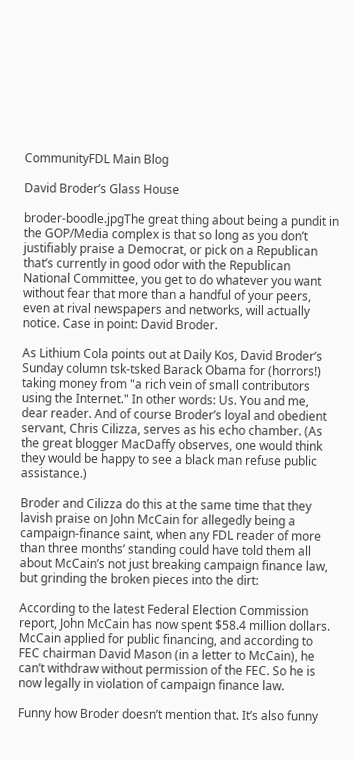CommunityFDL Main Blog

David Broder’s Glass House

broder-boodle.jpgThe great thing about being a pundit in the GOP/Media complex is that so long as you don’t justifiably praise a Democrat, or pick on a Republican that’s currently in good odor with the Republican National Committee, you get to do whatever you want without fear that more than a handful of your peers, even at rival newspapers and networks, will actually notice. Case in point: David Broder.

As Lithium Cola points out at Daily Kos, David Broder’s Sunday column tsk-tsked Barack Obama for (horrors!) taking money from "a rich vein of small contributors using the Internet." In other words: Us. You and me, dear reader. And of course Broder’s loyal and obedient servant, Chris Cilizza, serves as his echo chamber. (As the great blogger MacDaffy observes, one would think they would be happy to see a black man refuse public assistance.)

Broder and Cilizza do this at the same time that they lavish praise on John McCain for allegedly being a campaign-finance saint, when any FDL reader of more than three months’ standing could have told them all about McCain’s not just breaking campaign finance law, but grinding the broken pieces into the dirt:

According to the latest Federal Election Commission report, John McCain has now spent $58.4 million dollars. McCain applied for public financing, and according to FEC chairman David Mason (in a letter to McCain), he can’t withdraw without permission of the FEC. So he is now legally in violation of campaign finance law.

Funny how Broder doesn’t mention that. It’s also funny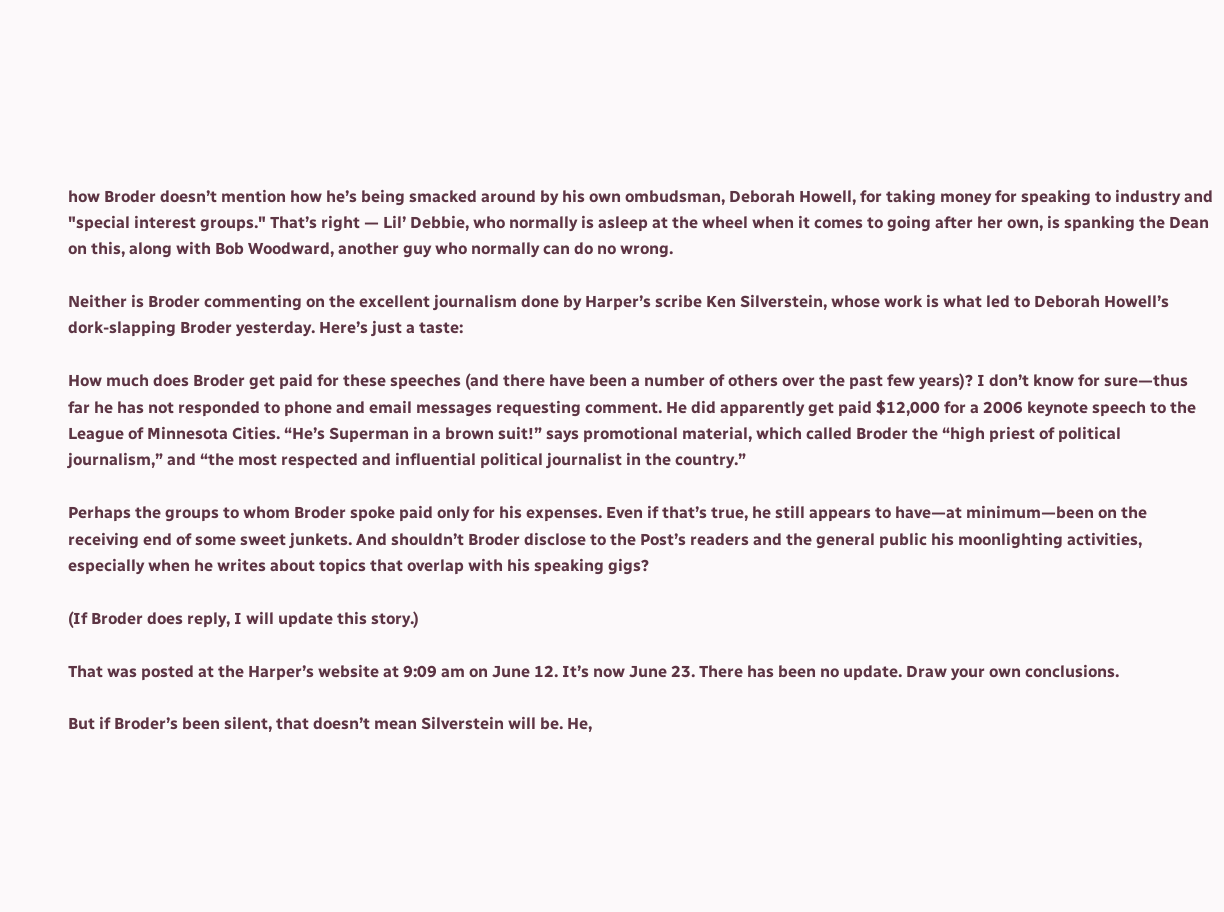how Broder doesn’t mention how he’s being smacked around by his own ombudsman, Deborah Howell, for taking money for speaking to industry and "special interest groups." That’s right — Lil’ Debbie, who normally is asleep at the wheel when it comes to going after her own, is spanking the Dean on this, along with Bob Woodward, another guy who normally can do no wrong.

Neither is Broder commenting on the excellent journalism done by Harper’s scribe Ken Silverstein, whose work is what led to Deborah Howell’s dork-slapping Broder yesterday. Here’s just a taste:

How much does Broder get paid for these speeches (and there have been a number of others over the past few years)? I don’t know for sure—thus far he has not responded to phone and email messages requesting comment. He did apparently get paid $12,000 for a 2006 keynote speech to the League of Minnesota Cities. “He’s Superman in a brown suit!” says promotional material, which called Broder the “high priest of political journalism,” and “the most respected and influential political journalist in the country.”

Perhaps the groups to whom Broder spoke paid only for his expenses. Even if that’s true, he still appears to have—at minimum—been on the receiving end of some sweet junkets. And shouldn’t Broder disclose to the Post’s readers and the general public his moonlighting activities, especially when he writes about topics that overlap with his speaking gigs?

(If Broder does reply, I will update this story.)

That was posted at the Harper’s website at 9:09 am on June 12. It’s now June 23. There has been no update. Draw your own conclusions.

But if Broder’s been silent, that doesn’t mean Silverstein will be. He,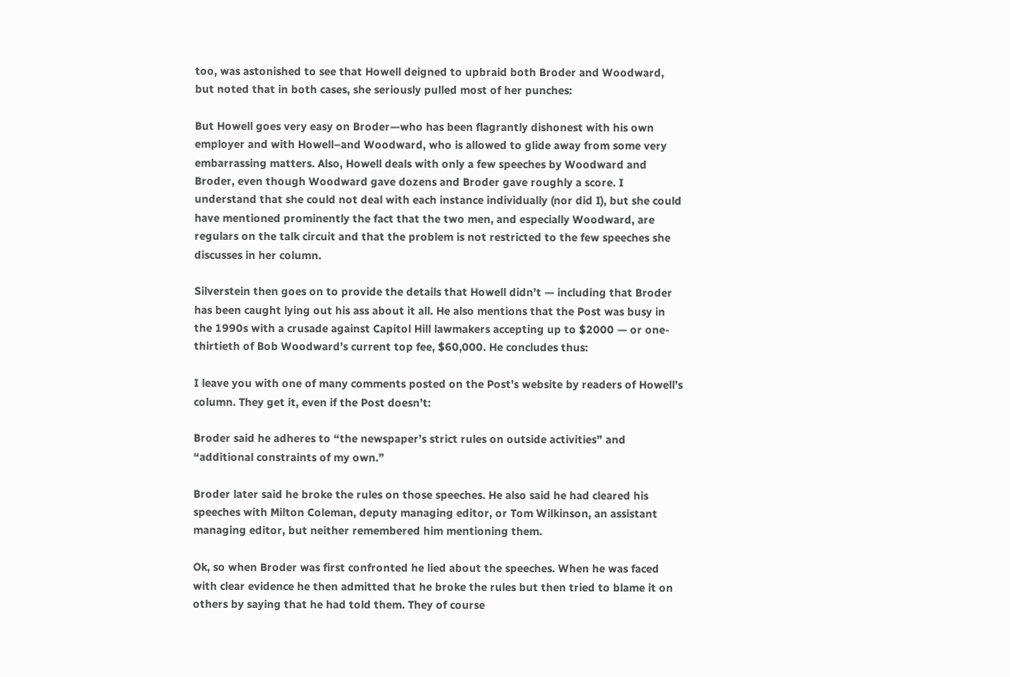too, was astonished to see that Howell deigned to upbraid both Broder and Woodward, but noted that in both cases, she seriously pulled most of her punches:

But Howell goes very easy on Broder—who has been flagrantly dishonest with his own employer and with Howell–and Woodward, who is allowed to glide away from some very embarrassing matters. Also, Howell deals with only a few speeches by Woodward and Broder, even though Woodward gave dozens and Broder gave roughly a score. I understand that she could not deal with each instance individually (nor did I), but she could have mentioned prominently the fact that the two men, and especially Woodward, are regulars on the talk circuit and that the problem is not restricted to the few speeches she discusses in her column.

Silverstein then goes on to provide the details that Howell didn’t — including that Broder has been caught lying out his ass about it all. He also mentions that the Post was busy in the 1990s with a crusade against Capitol Hill lawmakers accepting up to $2000 — or one-thirtieth of Bob Woodward’s current top fee, $60,000. He concludes thus:

I leave you with one of many comments posted on the Post’s website by readers of Howell’s column. They get it, even if the Post doesn’t:

Broder said he adheres to “the newspaper’s strict rules on outside activities” and “additional constraints of my own.”

Broder later said he broke the rules on those speeches. He also said he had cleared his speeches with Milton Coleman, deputy managing editor, or Tom Wilkinson, an assistant managing editor, but neither remembered him mentioning them.

Ok, so when Broder was first confronted he lied about the speeches. When he was faced with clear evidence he then admitted that he broke the rules but then tried to blame it on others by saying that he had told them. They of course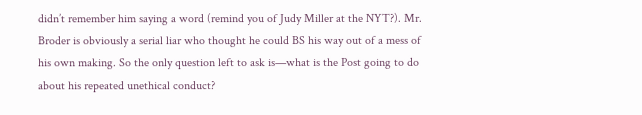didn’t remember him saying a word (remind you of Judy Miller at the NYT?). Mr. Broder is obviously a serial liar who thought he could BS his way out of a mess of his own making. So the only question left to ask is—what is the Post going to do about his repeated unethical conduct?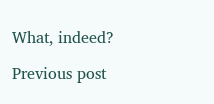What, indeed?

Previous post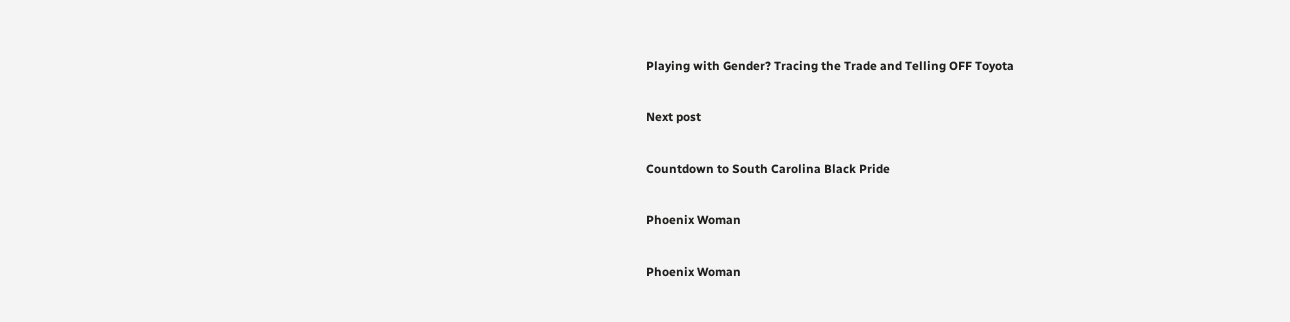Playing with Gender? Tracing the Trade and Telling OFF Toyota

Next post

Countdown to South Carolina Black Pride

Phoenix Woman

Phoenix Woman